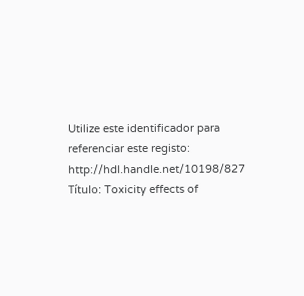Utilize este identificador para referenciar este registo: http://hdl.handle.net/10198/827
Título: Toxicity effects of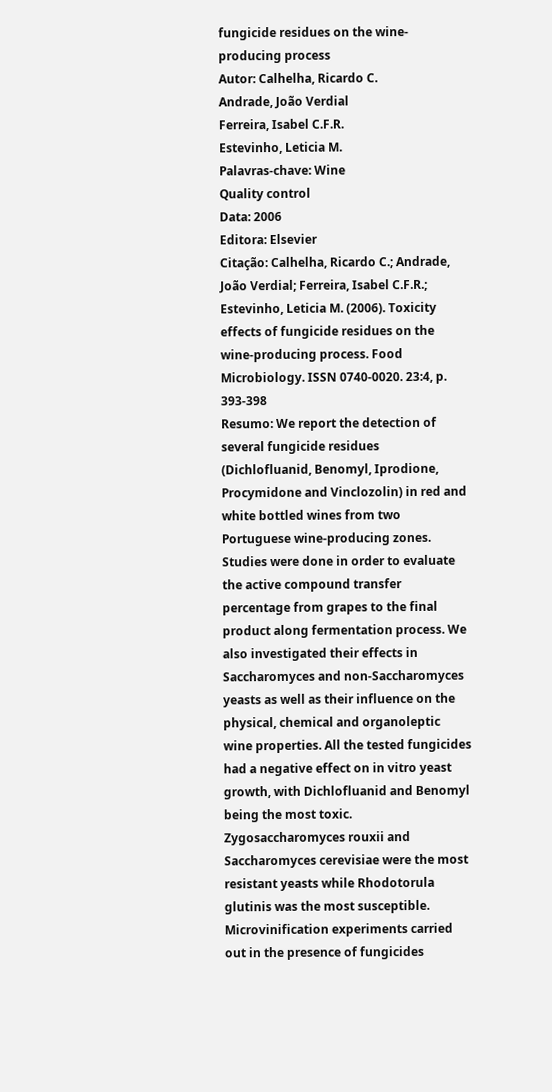fungicide residues on the wine-producing process
Autor: Calhelha, Ricardo C.
Andrade, João Verdial
Ferreira, Isabel C.F.R.
Estevinho, Leticia M.
Palavras-chave: Wine
Quality control
Data: 2006
Editora: Elsevier
Citação: Calhelha, Ricardo C.; Andrade, João Verdial; Ferreira, Isabel C.F.R.; Estevinho, Leticia M. (2006). Toxicity effects of fungicide residues on the wine-producing process. Food Microbiology. ISSN 0740-0020. 23:4, p. 393-398
Resumo: We report the detection of several fungicide residues (Dichlofluanid, Benomyl, Iprodione, Procymidone and Vinclozolin) in red and white bottled wines from two Portuguese wine-producing zones. Studies were done in order to evaluate the active compound transfer percentage from grapes to the final product along fermentation process. We also investigated their effects in Saccharomyces and non-Saccharomyces yeasts as well as their influence on the physical, chemical and organoleptic wine properties. All the tested fungicides had a negative effect on in vitro yeast growth, with Dichlofluanid and Benomyl being the most toxic. Zygosaccharomyces rouxii and Saccharomyces cerevisiae were the most resistant yeasts while Rhodotorula glutinis was the most susceptible. Microvinification experiments carried out in the presence of fungicides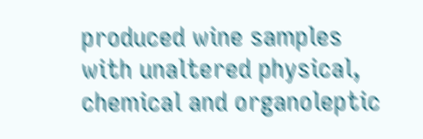produced wine samples with unaltered physical, chemical and organoleptic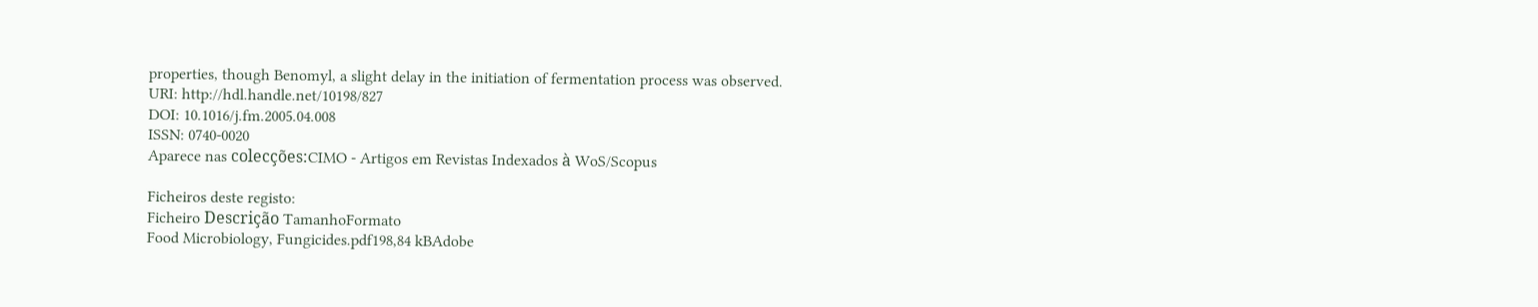properties, though Benomyl, a slight delay in the initiation of fermentation process was observed.
URI: http://hdl.handle.net/10198/827
DOI: 10.1016/j.fm.2005.04.008
ISSN: 0740-0020
Aparece nas colecções:CIMO - Artigos em Revistas Indexados à WoS/Scopus

Ficheiros deste registo:
Ficheiro Descrição TamanhoFormato
Food Microbiology, Fungicides.pdf198,84 kBAdobe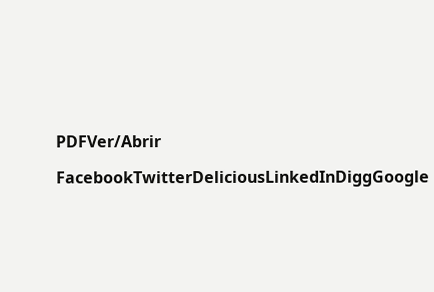PDFVer/Abrir

FacebookTwitterDeliciousLinkedInDiggGoogle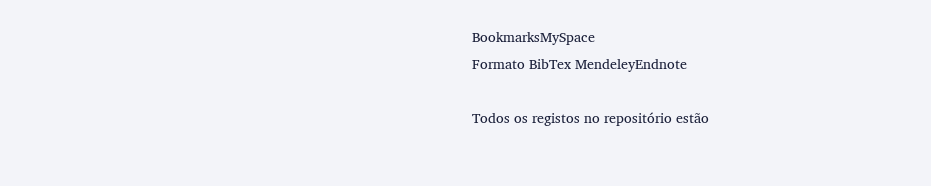BookmarksMySpace
Formato BibTex MendeleyEndnote

Todos os registos no repositório estão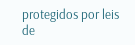protegidos por leis de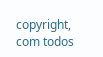copyright, com todos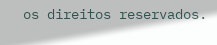os direitos reservados.